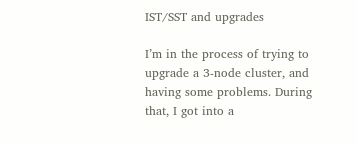IST/SST and upgrades

I’m in the process of trying to upgrade a 3-node cluster, and having some problems. During that, I got into a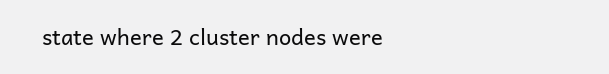state where 2 cluster nodes were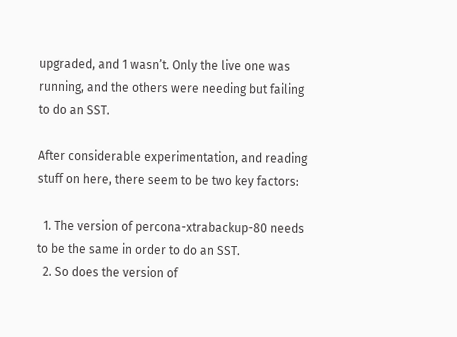upgraded, and 1 wasn’t. Only the live one was running, and the others were needing but failing to do an SST.

After considerable experimentation, and reading stuff on here, there seem to be two key factors:

  1. The version of percona-xtrabackup-80 needs to be the same in order to do an SST.
  2. So does the version of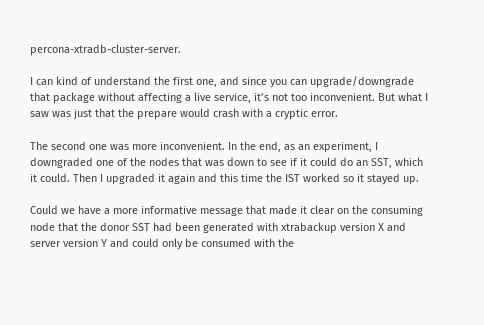percona-xtradb-cluster-server.

I can kind of understand the first one, and since you can upgrade/downgrade that package without affecting a live service, it’s not too inconvenient. But what I saw was just that the prepare would crash with a cryptic error.

The second one was more inconvenient. In the end, as an experiment, I downgraded one of the nodes that was down to see if it could do an SST, which it could. Then I upgraded it again and this time the IST worked so it stayed up.

Could we have a more informative message that made it clear on the consuming node that the donor SST had been generated with xtrabackup version X and server version Y and could only be consumed with the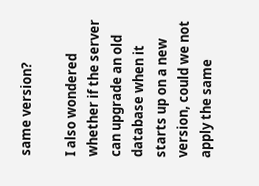same version?

I also wondered whether if the server can upgrade an old database when it starts up on a new version, could we not apply the same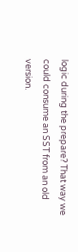logic during the prepare? That way we could consume an SST from an old version.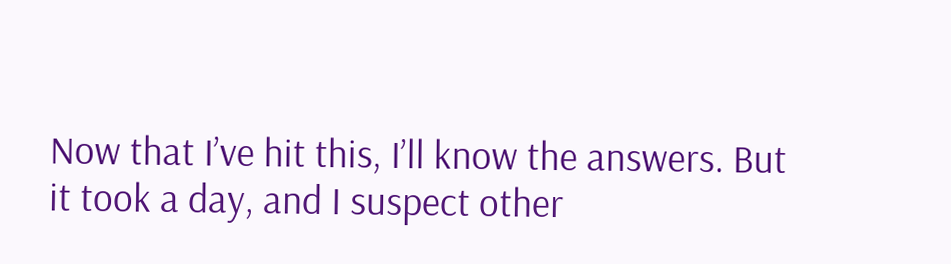Now that I’ve hit this, I’ll know the answers. But it took a day, and I suspect other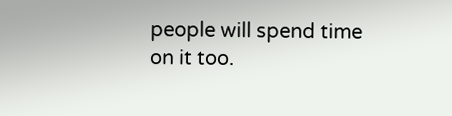people will spend time on it too.